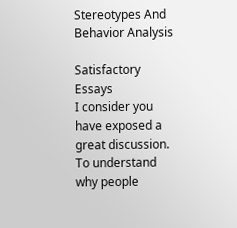Stereotypes And Behavior Analysis

Satisfactory Essays
I consider you have exposed a great discussion. To understand why people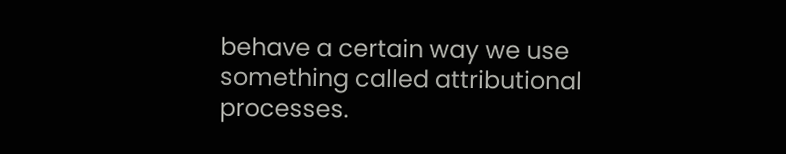behave a certain way we use something called attributional processes.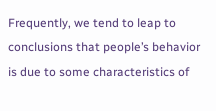Frequently, we tend to leap to conclusions that people’s behavior is due to some characteristics of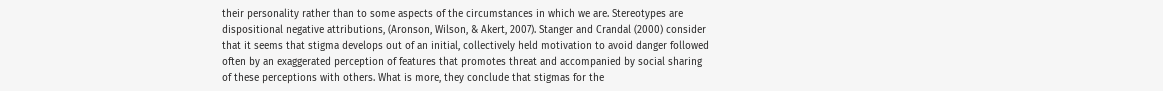their personality rather than to some aspects of the circumstances in which we are. Stereotypes are dispositional negative attributions, (Aronson, Wilson, & Akert, 2007). Stanger and Crandal (2000) consider that it seems that stigma develops out of an initial, collectively held motivation to avoid danger followed often by an exaggerated perception of features that promotes threat and accompanied by social sharing of these perceptions with others. What is more, they conclude that stigmas for the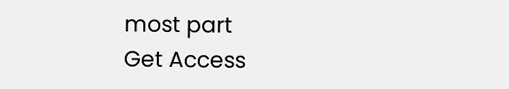most part
Get Access